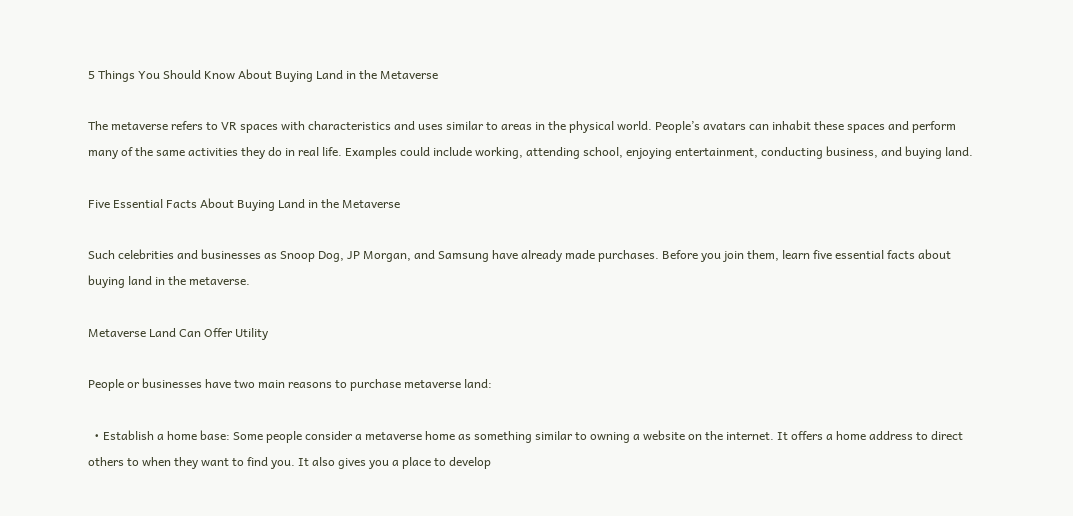5 Things You Should Know About Buying Land in the Metaverse

The metaverse refers to VR spaces with characteristics and uses similar to areas in the physical world. People’s avatars can inhabit these spaces and perform many of the same activities they do in real life. Examples could include working, attending school, enjoying entertainment, conducting business, and buying land.

Five Essential Facts About Buying Land in the Metaverse

Such celebrities and businesses as Snoop Dog, JP Morgan, and Samsung have already made purchases. Before you join them, learn five essential facts about buying land in the metaverse.

Metaverse Land Can Offer Utility

People or businesses have two main reasons to purchase metaverse land:

  • Establish a home base: Some people consider a metaverse home as something similar to owning a website on the internet. It offers a home address to direct others to when they want to find you. It also gives you a place to develop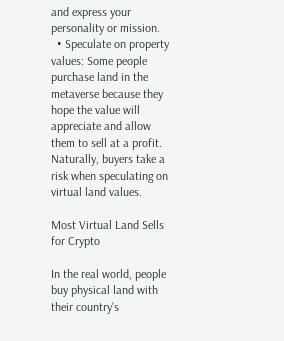and express your personality or mission.
  • Speculate on property values: Some people purchase land in the metaverse because they hope the value will appreciate and allow them to sell at a profit. Naturally, buyers take a risk when speculating on virtual land values.

Most Virtual Land Sells for Crypto

In the real world, people buy physical land with their country’s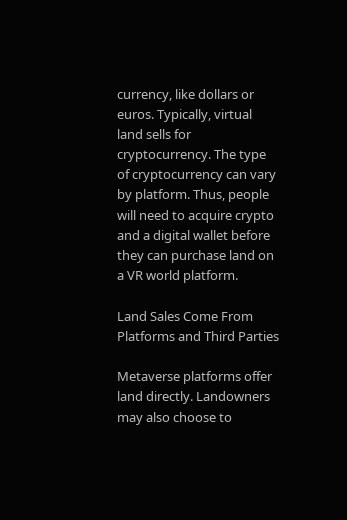currency, like dollars or euros. Typically, virtual land sells for cryptocurrency. The type of cryptocurrency can vary by platform. Thus, people will need to acquire crypto and a digital wallet before they can purchase land on a VR world platform.

Land Sales Come From Platforms and Third Parties

Metaverse platforms offer land directly. Landowners may also choose to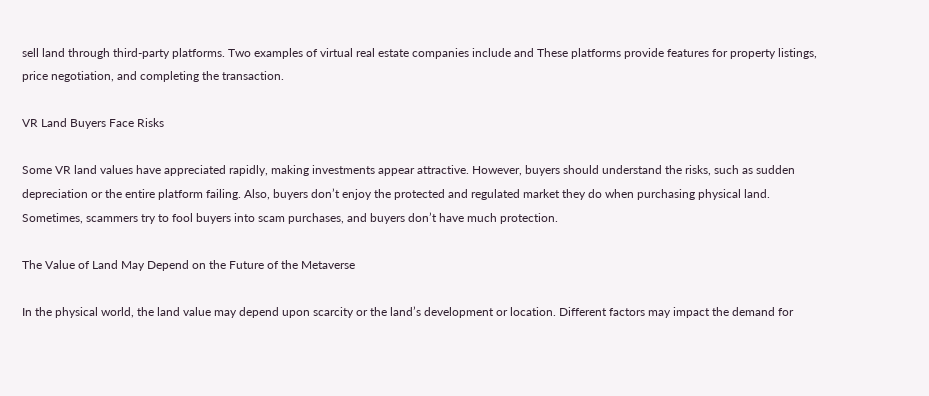sell land through third-party platforms. Two examples of virtual real estate companies include and These platforms provide features for property listings, price negotiation, and completing the transaction.

VR Land Buyers Face Risks

Some VR land values have appreciated rapidly, making investments appear attractive. However, buyers should understand the risks, such as sudden depreciation or the entire platform failing. Also, buyers don’t enjoy the protected and regulated market they do when purchasing physical land. Sometimes, scammers try to fool buyers into scam purchases, and buyers don’t have much protection.

The Value of Land May Depend on the Future of the Metaverse

In the physical world, the land value may depend upon scarcity or the land’s development or location. Different factors may impact the demand for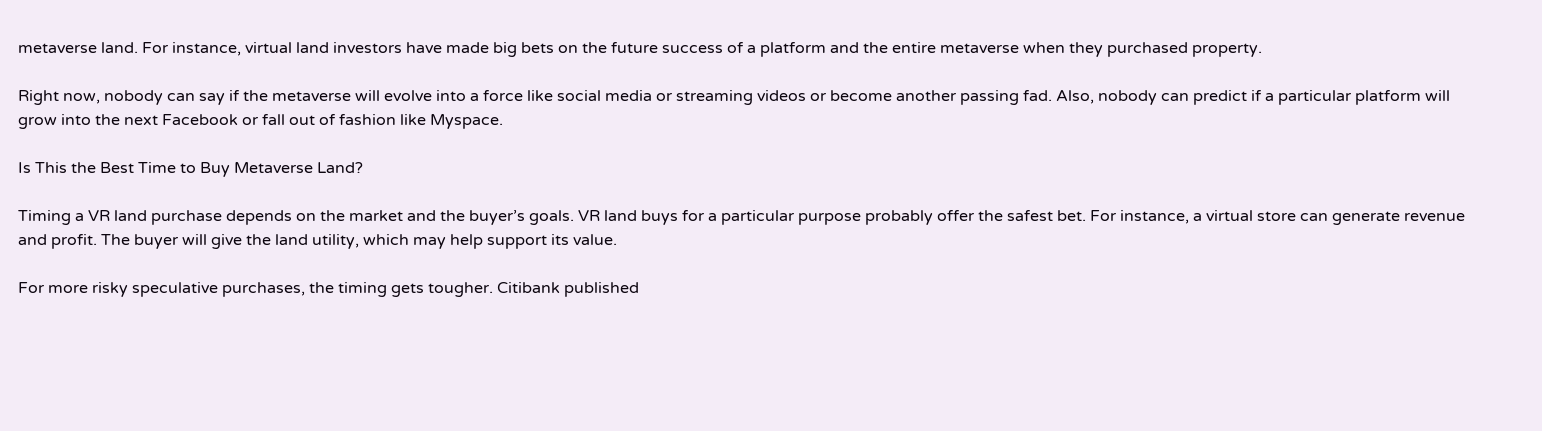metaverse land. For instance, virtual land investors have made big bets on the future success of a platform and the entire metaverse when they purchased property.

Right now, nobody can say if the metaverse will evolve into a force like social media or streaming videos or become another passing fad. Also, nobody can predict if a particular platform will grow into the next Facebook or fall out of fashion like Myspace.

Is This the Best Time to Buy Metaverse Land?

Timing a VR land purchase depends on the market and the buyer’s goals. VR land buys for a particular purpose probably offer the safest bet. For instance, a virtual store can generate revenue and profit. The buyer will give the land utility, which may help support its value.

For more risky speculative purchases, the timing gets tougher. Citibank published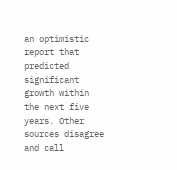an optimistic report that predicted significant growth within the next five years. Other sources disagree and call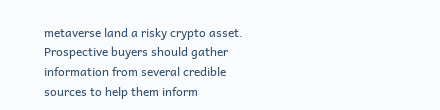metaverse land a risky crypto asset. Prospective buyers should gather information from several credible sources to help them inform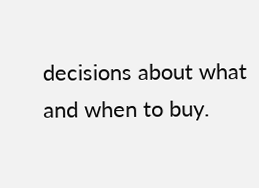decisions about what and when to buy.